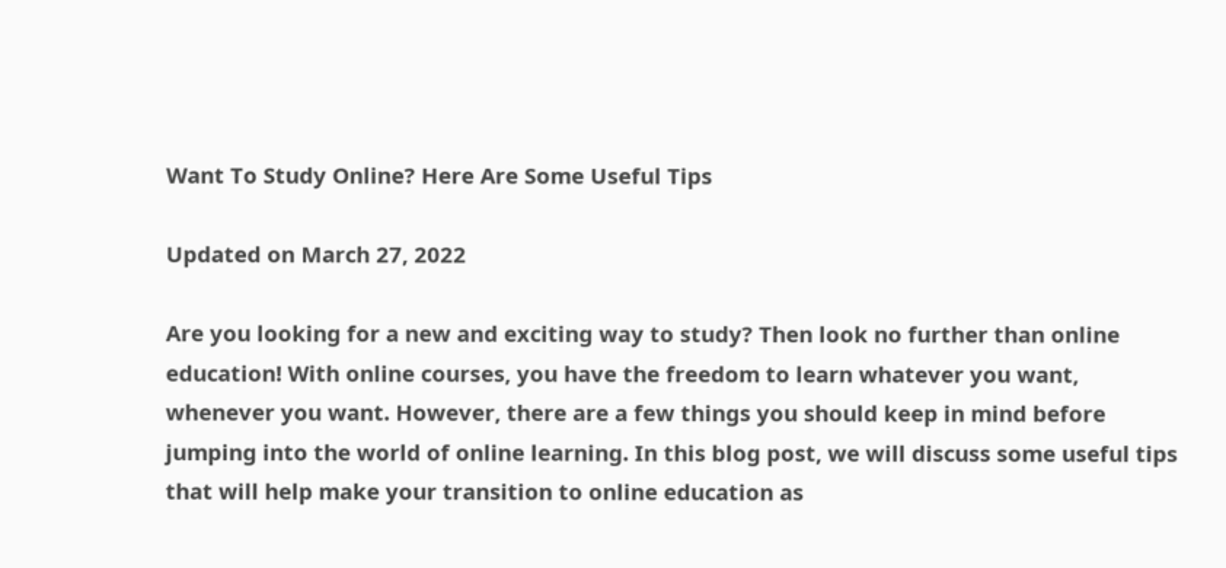Want To Study Online? Here Are Some Useful Tips

Updated on March 27, 2022

Are you looking for a new and exciting way to study? Then look no further than online education! With online courses, you have the freedom to learn whatever you want, whenever you want. However, there are a few things you should keep in mind before jumping into the world of online learning. In this blog post, we will discuss some useful tips that will help make your transition to online education as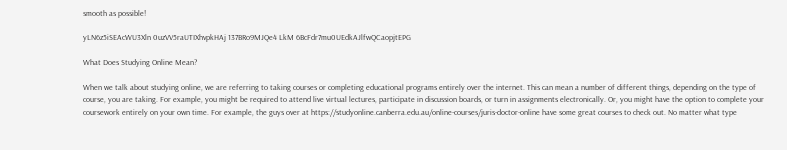smooth as possible!

yLN6z5iSEAcWU3Xln 0uzVV5raUTIXhvpkHAj 137BRo9MJQe4 LkM 6BcFdr7mu0UEdkAJlfwQCaopjtEPG

What Does Studying Online Mean?

When we talk about studying online, we are referring to taking courses or completing educational programs entirely over the internet. This can mean a number of different things, depending on the type of course, you are taking. For example, you might be required to attend live virtual lectures, participate in discussion boards, or turn in assignments electronically. Or, you might have the option to complete your coursework entirely on your own time. For example, the guys over at https://studyonline.canberra.edu.au/online-courses/juris-doctor-online have some great courses to check out. No matter what type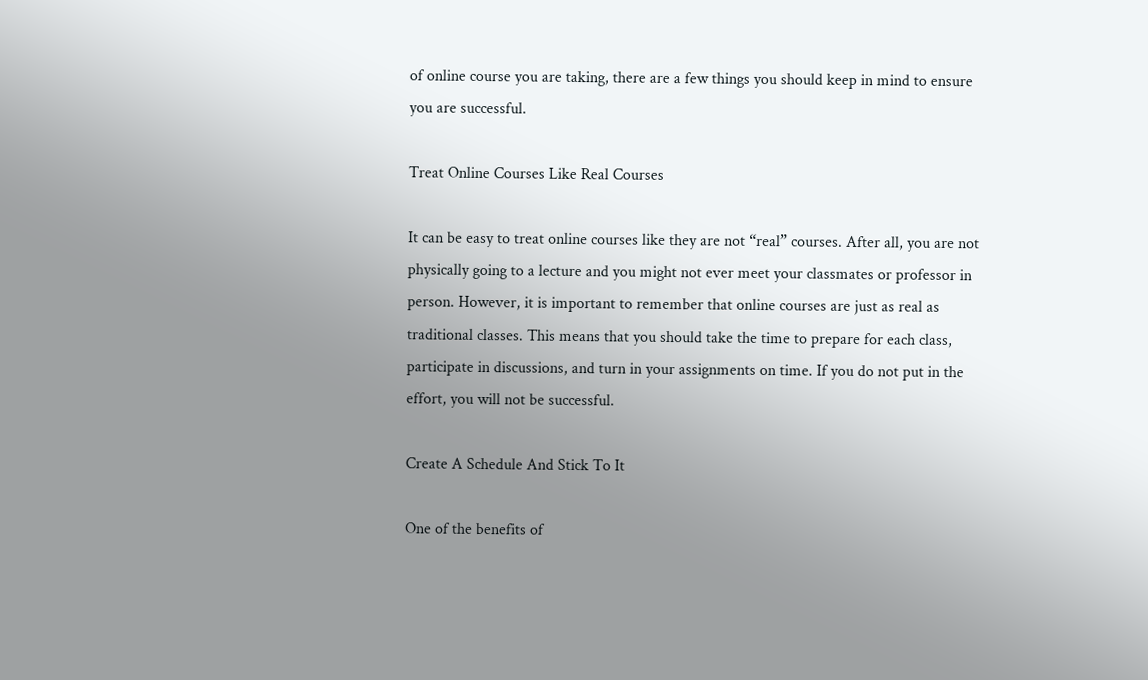of online course you are taking, there are a few things you should keep in mind to ensure you are successful.

Treat Online Courses Like Real Courses

It can be easy to treat online courses like they are not “real” courses. After all, you are not physically going to a lecture and you might not ever meet your classmates or professor in person. However, it is important to remember that online courses are just as real as traditional classes. This means that you should take the time to prepare for each class, participate in discussions, and turn in your assignments on time. If you do not put in the effort, you will not be successful.

Create A Schedule And Stick To It

One of the benefits of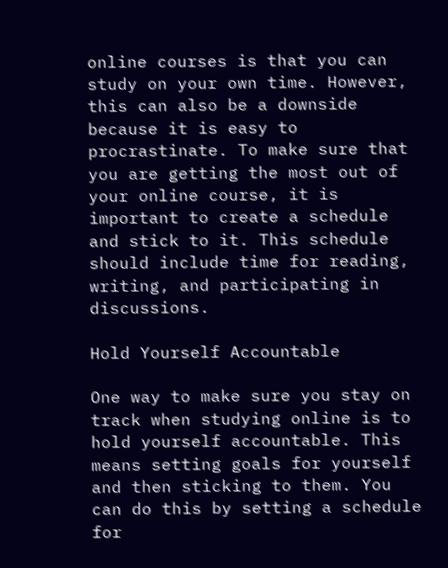online courses is that you can study on your own time. However, this can also be a downside because it is easy to procrastinate. To make sure that you are getting the most out of your online course, it is important to create a schedule and stick to it. This schedule should include time for reading, writing, and participating in discussions.

Hold Yourself Accountable

One way to make sure you stay on track when studying online is to hold yourself accountable. This means setting goals for yourself and then sticking to them. You can do this by setting a schedule for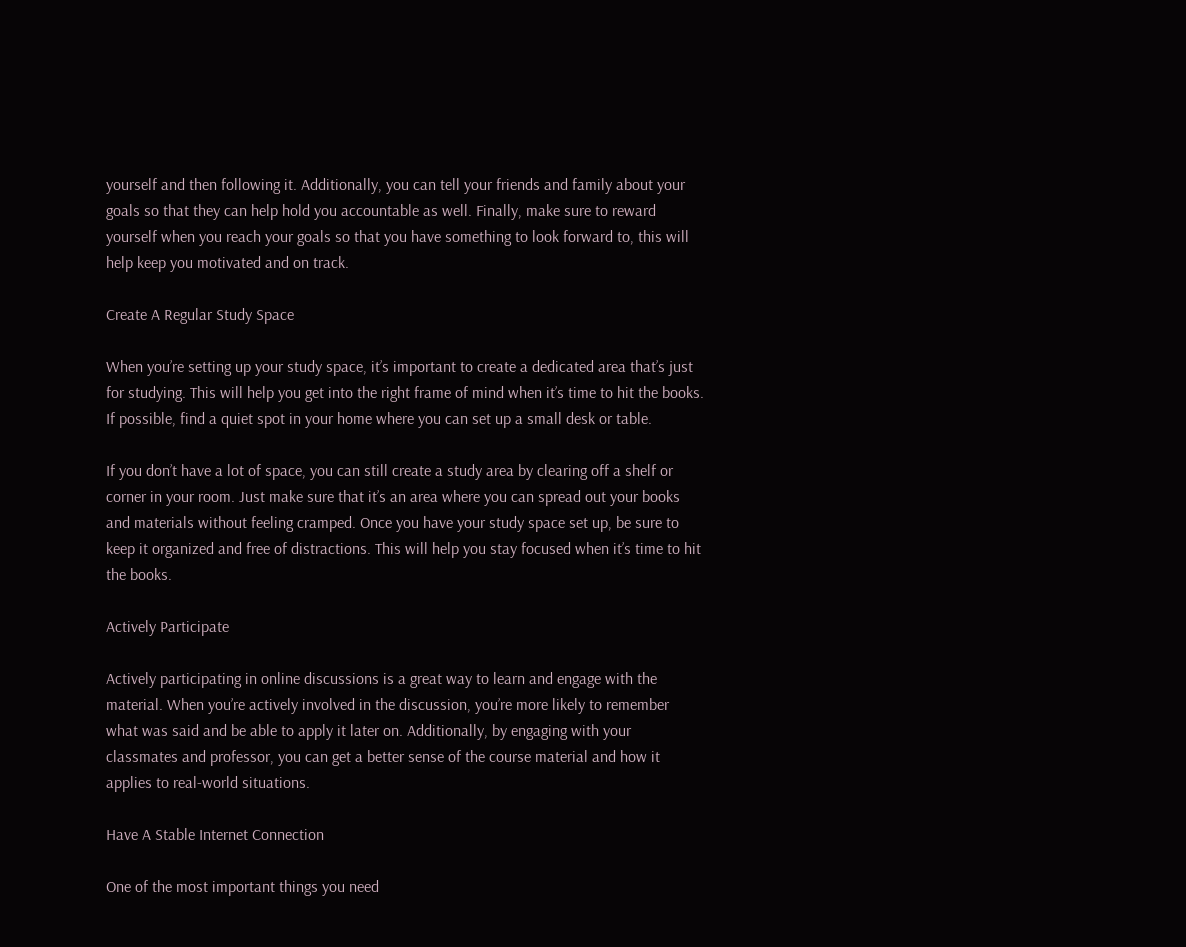yourself and then following it. Additionally, you can tell your friends and family about your goals so that they can help hold you accountable as well. Finally, make sure to reward yourself when you reach your goals so that you have something to look forward to, this will help keep you motivated and on track.

Create A Regular Study Space

When you’re setting up your study space, it’s important to create a dedicated area that’s just for studying. This will help you get into the right frame of mind when it’s time to hit the books. If possible, find a quiet spot in your home where you can set up a small desk or table.

If you don’t have a lot of space, you can still create a study area by clearing off a shelf or corner in your room. Just make sure that it’s an area where you can spread out your books and materials without feeling cramped. Once you have your study space set up, be sure to keep it organized and free of distractions. This will help you stay focused when it’s time to hit the books.

Actively Participate

Actively participating in online discussions is a great way to learn and engage with the material. When you’re actively involved in the discussion, you’re more likely to remember what was said and be able to apply it later on. Additionally, by engaging with your classmates and professor, you can get a better sense of the course material and how it applies to real-world situations.

Have A Stable Internet Connection

One of the most important things you need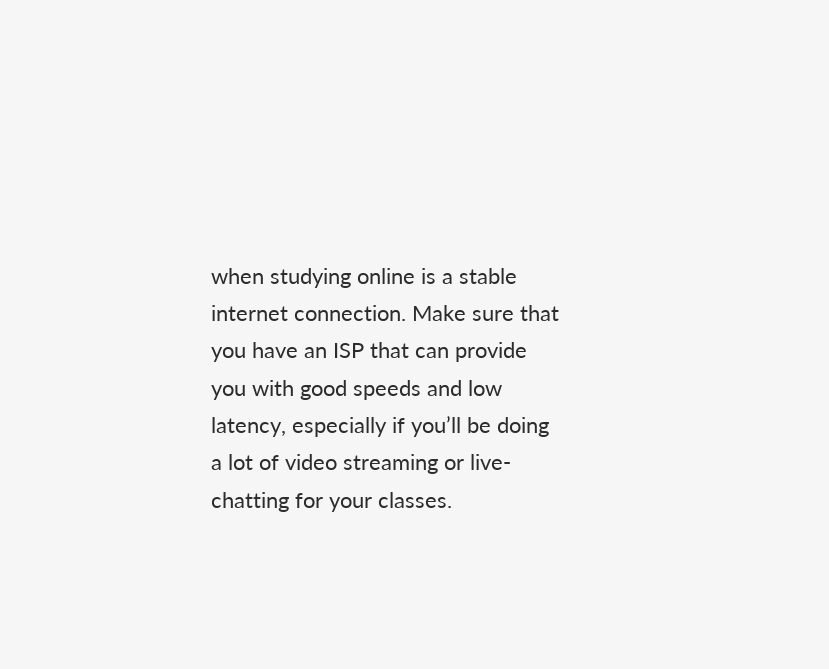when studying online is a stable internet connection. Make sure that you have an ISP that can provide you with good speeds and low latency, especially if you’ll be doing a lot of video streaming or live-chatting for your classes.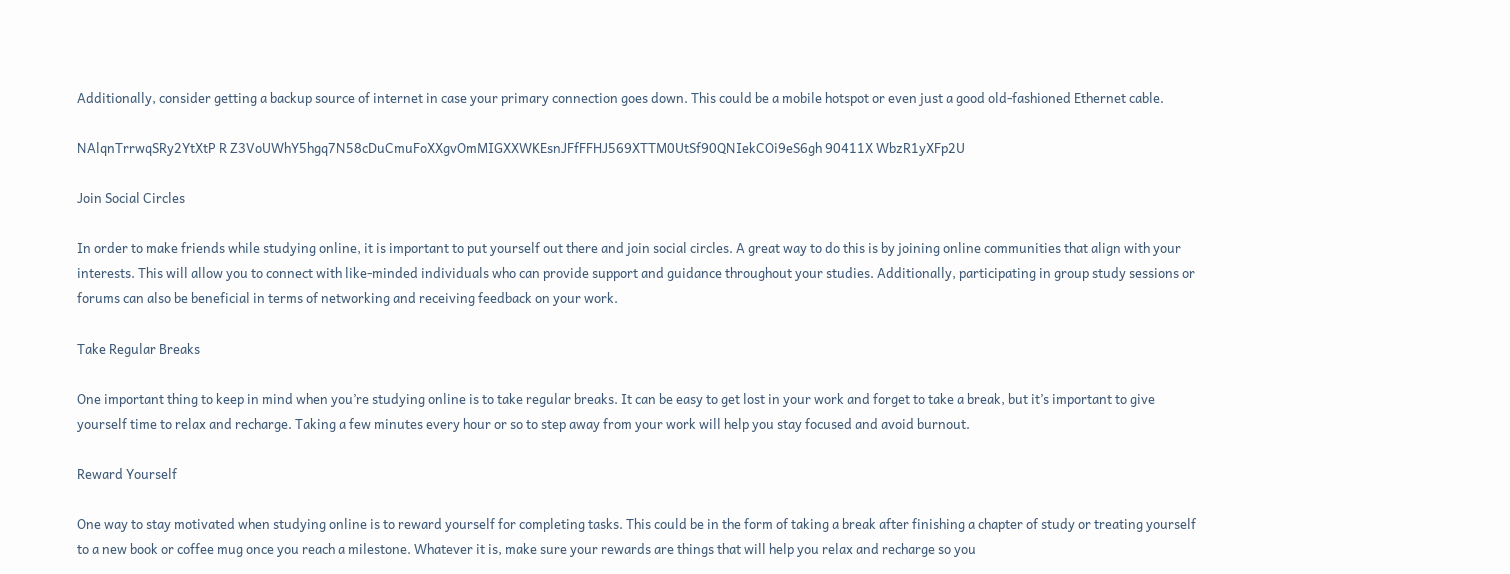Additionally, consider getting a backup source of internet in case your primary connection goes down. This could be a mobile hotspot or even just a good old-fashioned Ethernet cable.

NAlqnTrrwqSRy2YtXtP R Z3VoUWhY5hgq7N58cDuCmuFoXXgvOmMIGXXWKEsnJFfFFHJ569XTTM0UtSf90QNIekCOi9eS6gh 90411X WbzR1yXFp2U

Join Social Circles

In order to make friends while studying online, it is important to put yourself out there and join social circles. A great way to do this is by joining online communities that align with your interests. This will allow you to connect with like-minded individuals who can provide support and guidance throughout your studies. Additionally, participating in group study sessions or forums can also be beneficial in terms of networking and receiving feedback on your work.

Take Regular Breaks

One important thing to keep in mind when you’re studying online is to take regular breaks. It can be easy to get lost in your work and forget to take a break, but it’s important to give yourself time to relax and recharge. Taking a few minutes every hour or so to step away from your work will help you stay focused and avoid burnout.

Reward Yourself

One way to stay motivated when studying online is to reward yourself for completing tasks. This could be in the form of taking a break after finishing a chapter of study or treating yourself to a new book or coffee mug once you reach a milestone. Whatever it is, make sure your rewards are things that will help you relax and recharge so you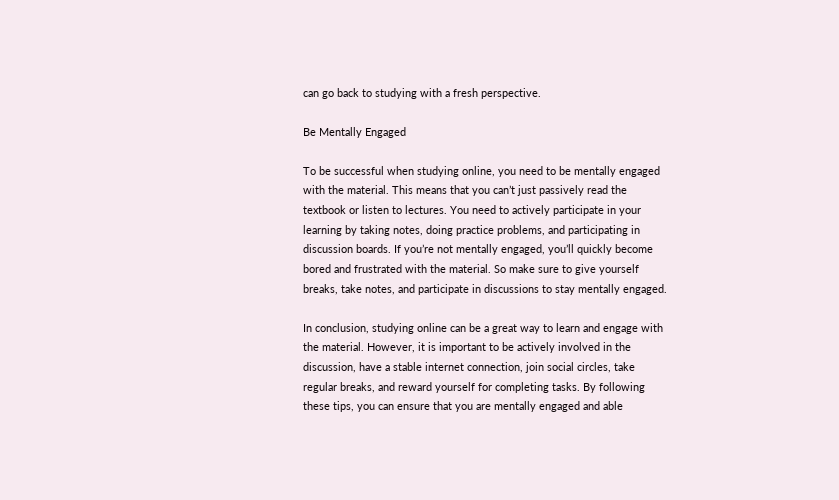can go back to studying with a fresh perspective.

Be Mentally Engaged

To be successful when studying online, you need to be mentally engaged with the material. This means that you can’t just passively read the textbook or listen to lectures. You need to actively participate in your learning by taking notes, doing practice problems, and participating in discussion boards. If you’re not mentally engaged, you’ll quickly become bored and frustrated with the material. So make sure to give yourself breaks, take notes, and participate in discussions to stay mentally engaged.

In conclusion, studying online can be a great way to learn and engage with the material. However, it is important to be actively involved in the discussion, have a stable internet connection, join social circles, take regular breaks, and reward yourself for completing tasks. By following these tips, you can ensure that you are mentally engaged and able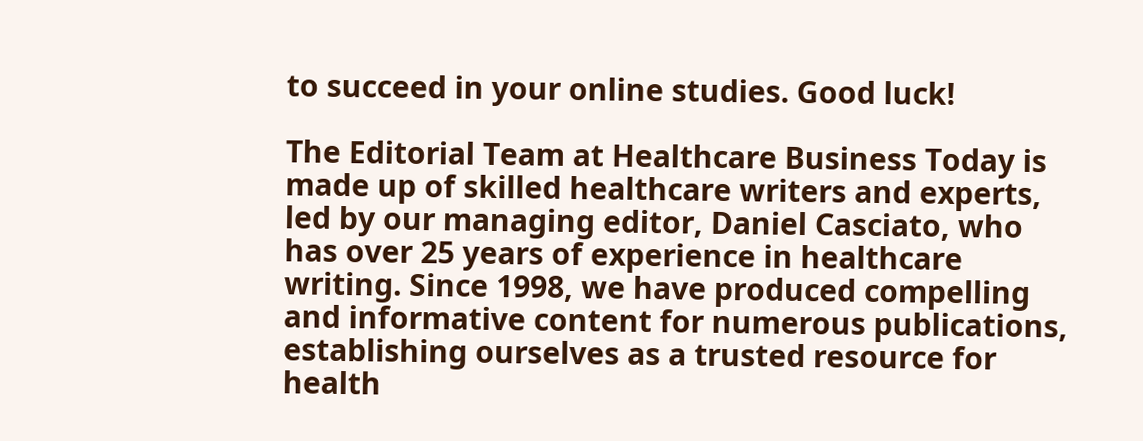to succeed in your online studies. Good luck!

The Editorial Team at Healthcare Business Today is made up of skilled healthcare writers and experts, led by our managing editor, Daniel Casciato, who has over 25 years of experience in healthcare writing. Since 1998, we have produced compelling and informative content for numerous publications, establishing ourselves as a trusted resource for health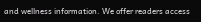and wellness information. We offer readers access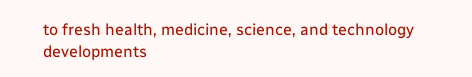to fresh health, medicine, science, and technology developments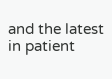and the latest in patient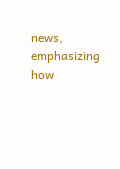news, emphasizing how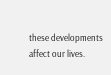these developments affect our lives.